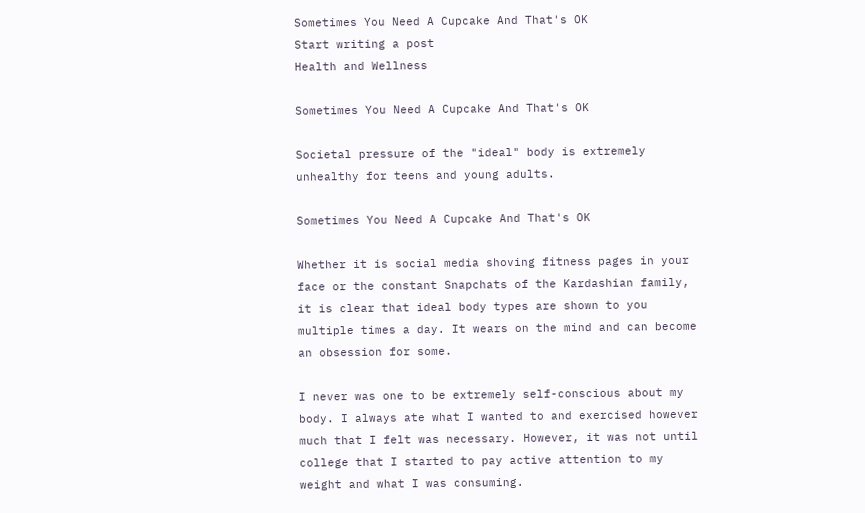Sometimes You Need A Cupcake And That's OK
Start writing a post
Health and Wellness

Sometimes You Need A Cupcake And That's OK

Societal pressure of the "ideal" body is extremely unhealthy for teens and young adults.

Sometimes You Need A Cupcake And That's OK

Whether it is social media shoving fitness pages in your face or the constant Snapchats of the Kardashian family, it is clear that ideal body types are shown to you multiple times a day. It wears on the mind and can become an obsession for some.

I never was one to be extremely self-conscious about my body. I always ate what I wanted to and exercised however much that I felt was necessary. However, it was not until college that I started to pay active attention to my weight and what I was consuming.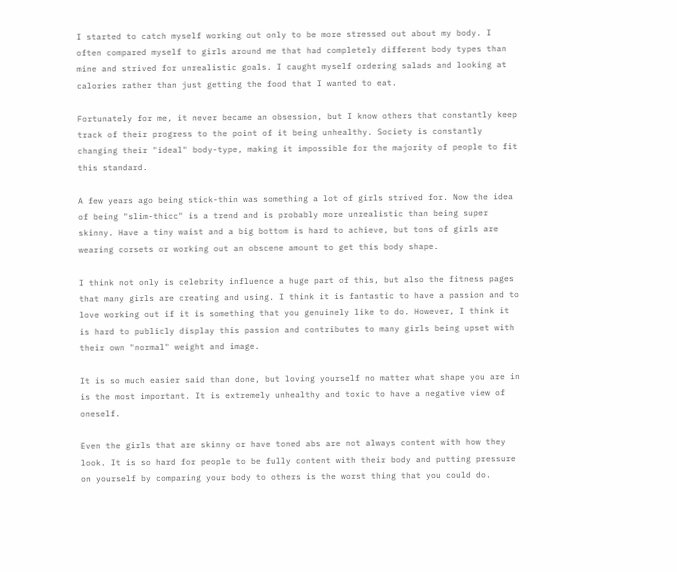I started to catch myself working out only to be more stressed out about my body. I often compared myself to girls around me that had completely different body types than mine and strived for unrealistic goals. I caught myself ordering salads and looking at calories rather than just getting the food that I wanted to eat.

Fortunately for me, it never became an obsession, but I know others that constantly keep track of their progress to the point of it being unhealthy. Society is constantly changing their "ideal" body-type, making it impossible for the majority of people to fit this standard.

A few years ago being stick-thin was something a lot of girls strived for. Now the idea of being "slim-thicc" is a trend and is probably more unrealistic than being super skinny. Have a tiny waist and a big bottom is hard to achieve, but tons of girls are wearing corsets or working out an obscene amount to get this body shape.

I think not only is celebrity influence a huge part of this, but also the fitness pages that many girls are creating and using. I think it is fantastic to have a passion and to love working out if it is something that you genuinely like to do. However, I think it is hard to publicly display this passion and contributes to many girls being upset with their own "normal" weight and image.

It is so much easier said than done, but loving yourself no matter what shape you are in is the most important. It is extremely unhealthy and toxic to have a negative view of oneself.

Even the girls that are skinny or have toned abs are not always content with how they look. It is so hard for people to be fully content with their body and putting pressure on yourself by comparing your body to others is the worst thing that you could do.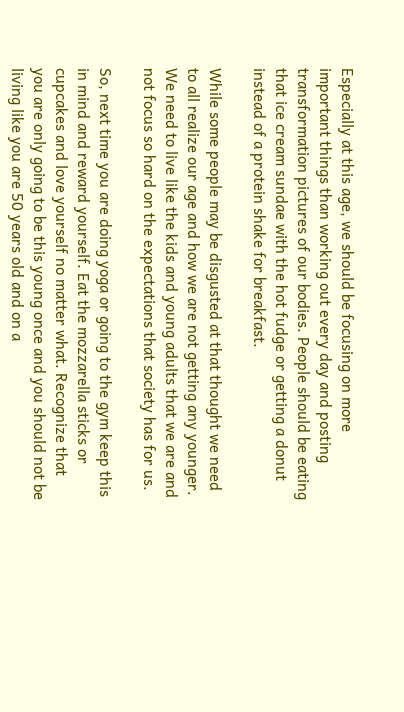Especially at this age, we should be focusing on more important things than working out every day and posting transformation pictures of our bodies. People should be eating that ice cream sundae with the hot fudge or getting a donut instead of a protein shake for breakfast.

While some people may be disgusted at that thought we need to all realize our age and how we are not getting any younger. We need to live like the kids and young adults that we are and not focus so hard on the expectations that society has for us.

So, next time you are doing yoga or going to the gym keep this in mind and reward yourself. Eat the mozzarella sticks or cupcakes and love yourself no matter what. Recognize that you are only going to be this young once and you should not be living like you are 50 years old and on a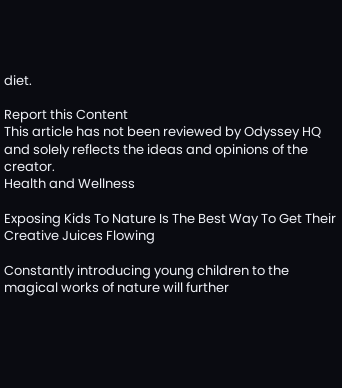diet.

Report this Content
This article has not been reviewed by Odyssey HQ and solely reflects the ideas and opinions of the creator.
Health and Wellness

Exposing Kids To Nature Is The Best Way To Get Their Creative Juices Flowing

Constantly introducing young children to the magical works of nature will further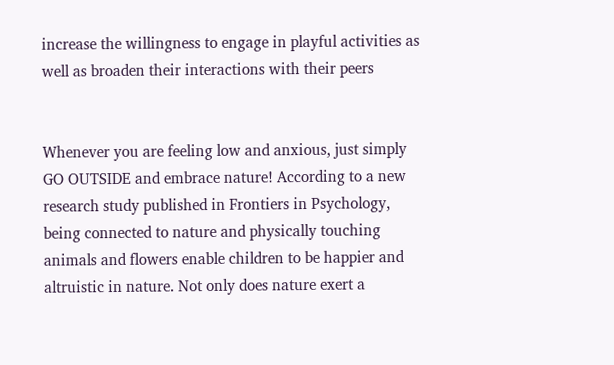increase the willingness to engage in playful activities as well as broaden their interactions with their peers


Whenever you are feeling low and anxious, just simply GO OUTSIDE and embrace nature! According to a new research study published in Frontiers in Psychology, being connected to nature and physically touching animals and flowers enable children to be happier and altruistic in nature. Not only does nature exert a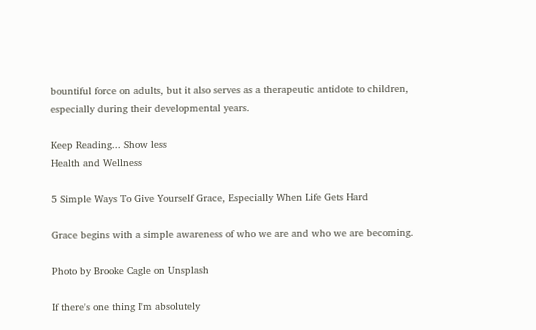bountiful force on adults, but it also serves as a therapeutic antidote to children, especially during their developmental years.

Keep Reading... Show less
Health and Wellness

5 Simple Ways To Give Yourself Grace, Especially When Life Gets Hard

Grace begins with a simple awareness of who we are and who we are becoming.

Photo by Brooke Cagle on Unsplash

If there's one thing I'm absolutely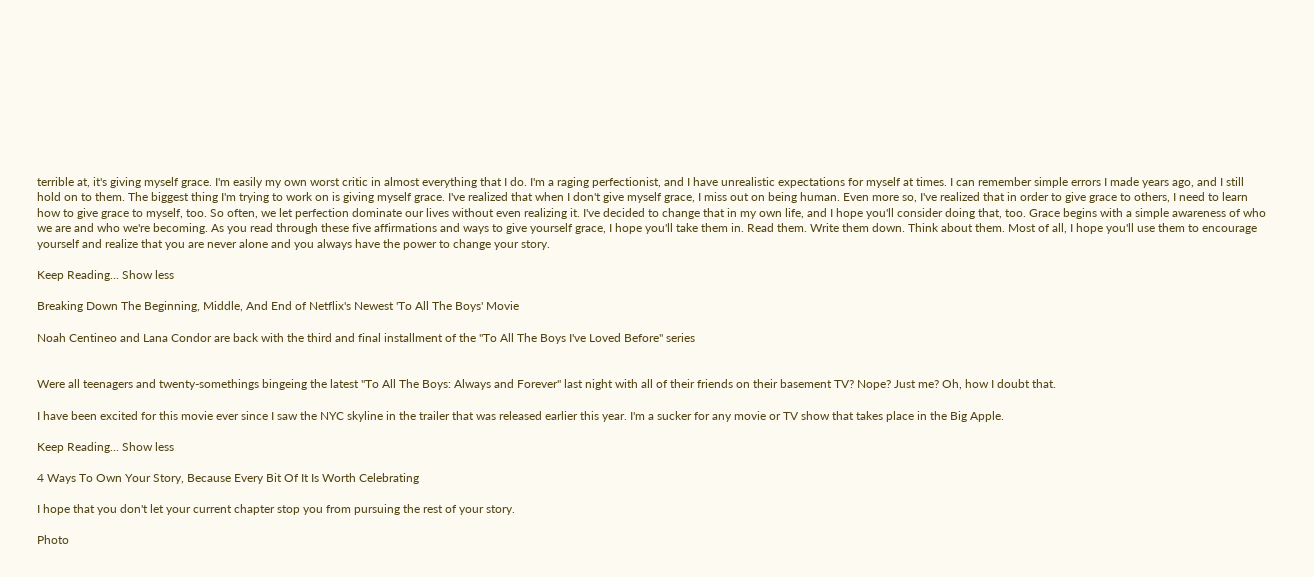terrible at, it's giving myself grace. I'm easily my own worst critic in almost everything that I do. I'm a raging perfectionist, and I have unrealistic expectations for myself at times. I can remember simple errors I made years ago, and I still hold on to them. The biggest thing I'm trying to work on is giving myself grace. I've realized that when I don't give myself grace, I miss out on being human. Even more so, I've realized that in order to give grace to others, I need to learn how to give grace to myself, too. So often, we let perfection dominate our lives without even realizing it. I've decided to change that in my own life, and I hope you'll consider doing that, too. Grace begins with a simple awareness of who we are and who we're becoming. As you read through these five affirmations and ways to give yourself grace, I hope you'll take them in. Read them. Write them down. Think about them. Most of all, I hope you'll use them to encourage yourself and realize that you are never alone and you always have the power to change your story.

Keep Reading... Show less

Breaking Down The Beginning, Middle, And End of Netflix's Newest 'To All The Boys' Movie

Noah Centineo and Lana Condor are back with the third and final installment of the "To All The Boys I've Loved Before" series


Were all teenagers and twenty-somethings bingeing the latest "To All The Boys: Always and Forever" last night with all of their friends on their basement TV? Nope? Just me? Oh, how I doubt that.

I have been excited for this movie ever since I saw the NYC skyline in the trailer that was released earlier this year. I'm a sucker for any movie or TV show that takes place in the Big Apple.

Keep Reading... Show less

4 Ways To Own Your Story, Because Every Bit Of It Is Worth Celebrating

I hope that you don't let your current chapter stop you from pursuing the rest of your story.

Photo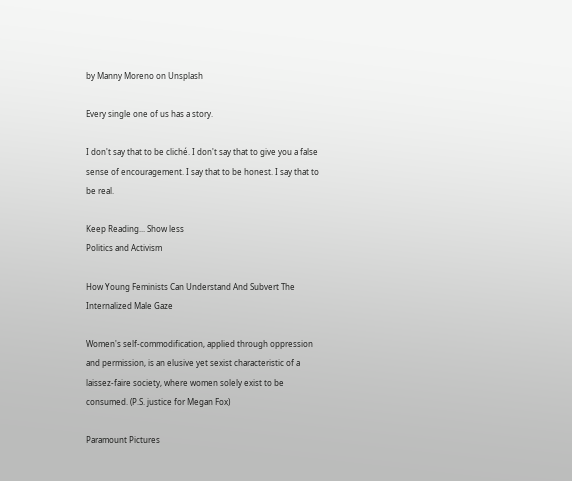by Manny Moreno on Unsplash

Every single one of us has a story.

I don't say that to be cliché. I don't say that to give you a false sense of encouragement. I say that to be honest. I say that to be real.

Keep Reading... Show less
Politics and Activism

How Young Feminists Can Understand And Subvert The Internalized Male Gaze

Women's self-commodification, applied through oppression and permission, is an elusive yet sexist characteristic of a laissez-faire society, where women solely exist to be consumed. (P.S. justice for Megan Fox)

Paramount Pictures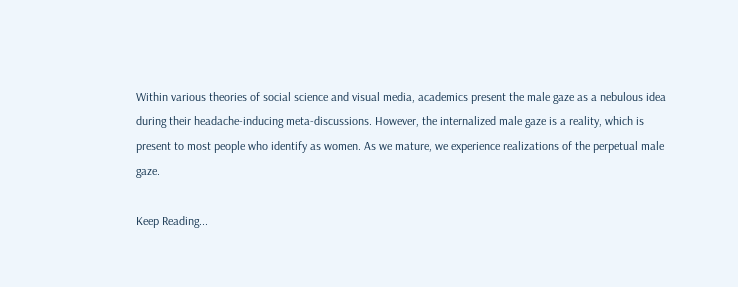Within various theories of social science and visual media, academics present the male gaze as a nebulous idea during their headache-inducing meta-discussions. However, the internalized male gaze is a reality, which is present to most people who identify as women. As we mature, we experience realizations of the perpetual male gaze.

Keep Reading...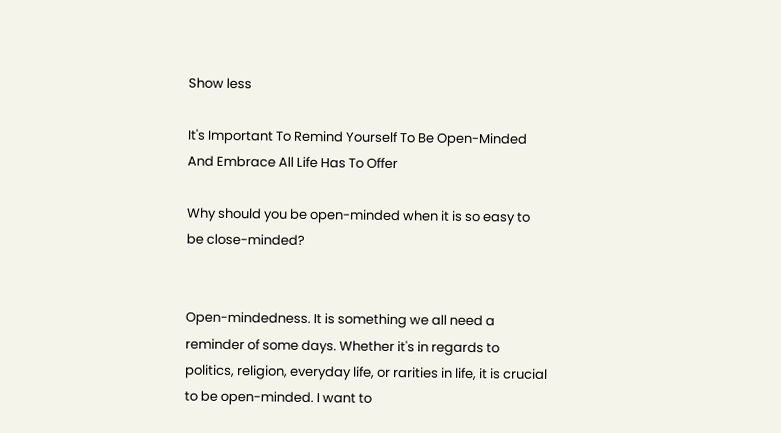Show less

It's Important To Remind Yourself To Be Open-Minded And Embrace All Life Has To Offer

Why should you be open-minded when it is so easy to be close-minded?


Open-mindedness. It is something we all need a reminder of some days. Whether it's in regards to politics, religion, everyday life, or rarities in life, it is crucial to be open-minded. I want to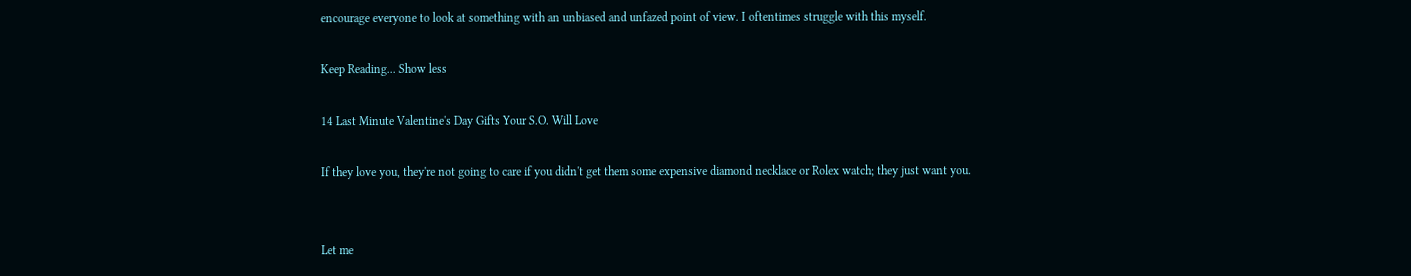encourage everyone to look at something with an unbiased and unfazed point of view. I oftentimes struggle with this myself.

Keep Reading... Show less

14 Last Minute Valentine's Day Gifts Your S.O. Will Love

If they love you, they're not going to care if you didn't get them some expensive diamond necklace or Rolex watch; they just want you.


Let me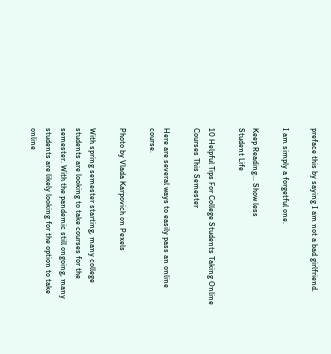preface this by saying I am not a bad girlfriend.

I am simply a forgetful one.

Keep Reading... Show less
Student Life

10 Helpful Tips For College Students Taking Online Courses This Semester

Here are several ways to easily pass an online course.

Photo by Vlada Karpovich on Pexels

With spring semester starting, many college students are looking to take courses for the semester. With the pandemic still ongoing, many students are likely looking for the option to take online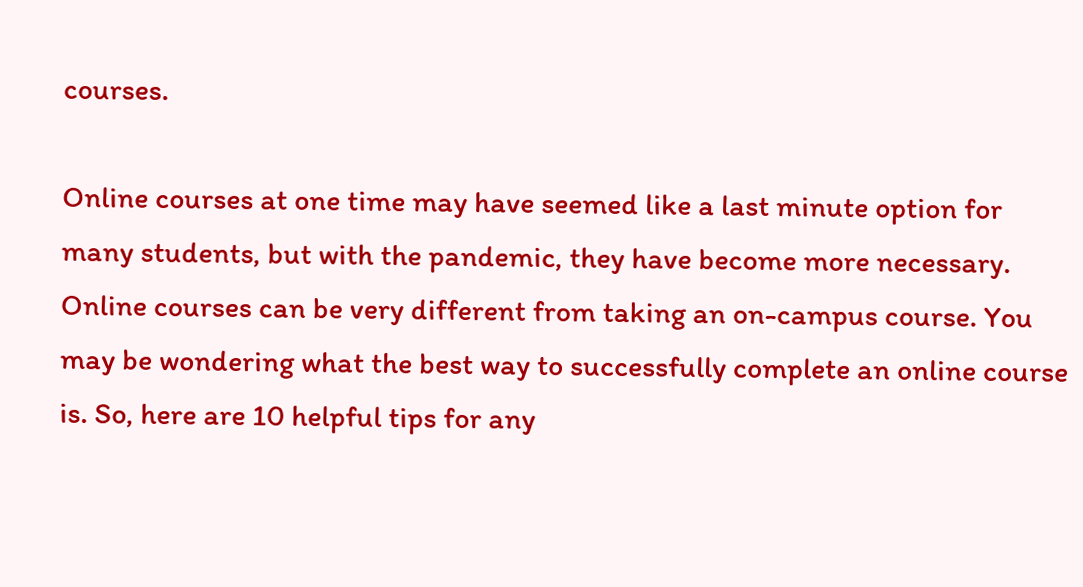courses.

Online courses at one time may have seemed like a last minute option for many students, but with the pandemic, they have become more necessary. Online courses can be very different from taking an on-campus course. You may be wondering what the best way to successfully complete an online course is. So, here are 10 helpful tips for any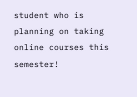student who is planning on taking online courses this semester!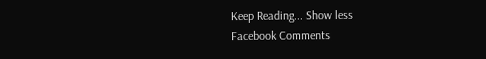Keep Reading... Show less
Facebook Comments